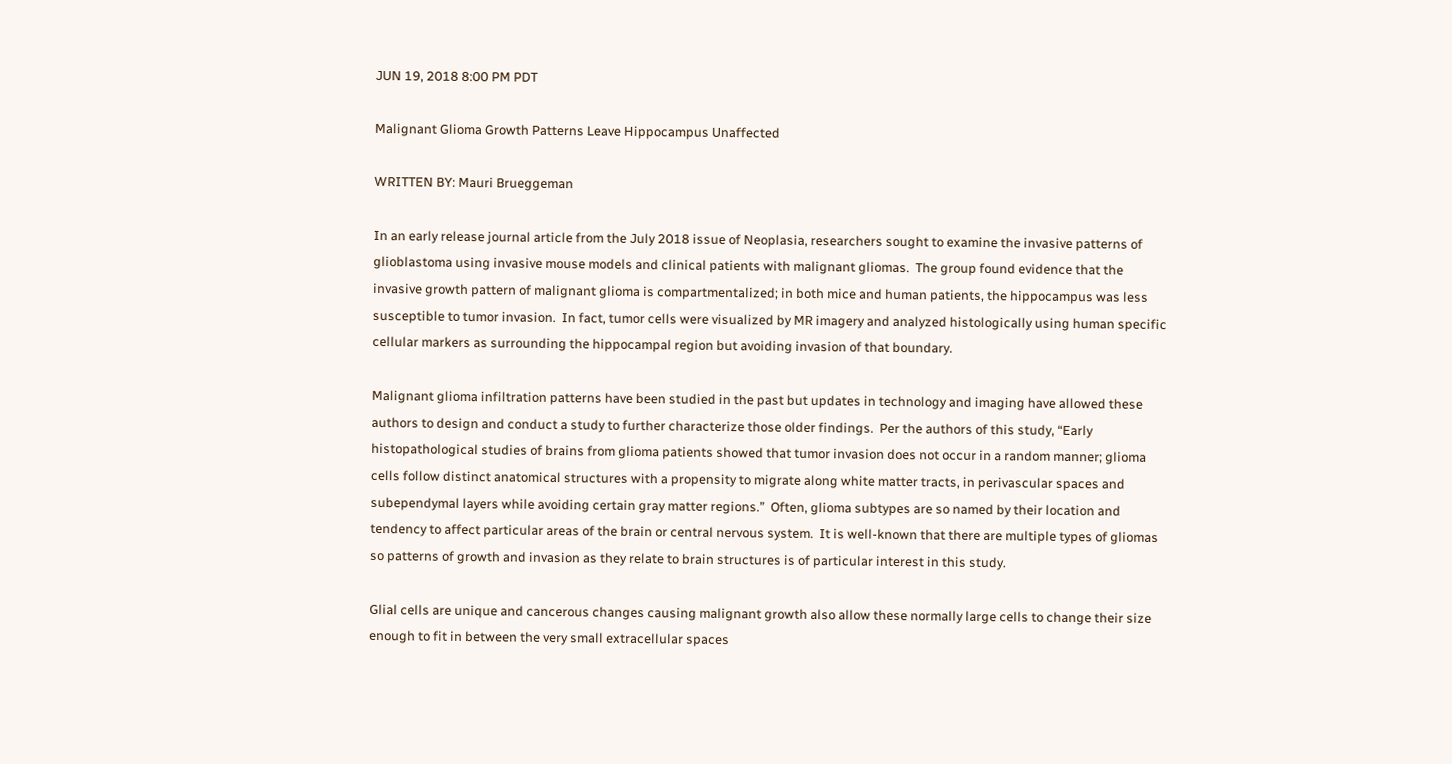JUN 19, 2018 8:00 PM PDT

Malignant Glioma Growth Patterns Leave Hippocampus Unaffected

WRITTEN BY: Mauri Brueggeman

In an early release journal article from the July 2018 issue of Neoplasia, researchers sought to examine the invasive patterns of glioblastoma using invasive mouse models and clinical patients with malignant gliomas.  The group found evidence that the invasive growth pattern of malignant glioma is compartmentalized; in both mice and human patients, the hippocampus was less susceptible to tumor invasion.  In fact, tumor cells were visualized by MR imagery and analyzed histologically using human specific cellular markers as surrounding the hippocampal region but avoiding invasion of that boundary.

Malignant glioma infiltration patterns have been studied in the past but updates in technology and imaging have allowed these authors to design and conduct a study to further characterize those older findings.  Per the authors of this study, “Early histopathological studies of brains from glioma patients showed that tumor invasion does not occur in a random manner; glioma cells follow distinct anatomical structures with a propensity to migrate along white matter tracts, in perivascular spaces and subependymal layers while avoiding certain gray matter regions.”  Often, glioma subtypes are so named by their location and tendency to affect particular areas of the brain or central nervous system.  It is well-known that there are multiple types of gliomas so patterns of growth and invasion as they relate to brain structures is of particular interest in this study.

Glial cells are unique and cancerous changes causing malignant growth also allow these normally large cells to change their size enough to fit in between the very small extracellular spaces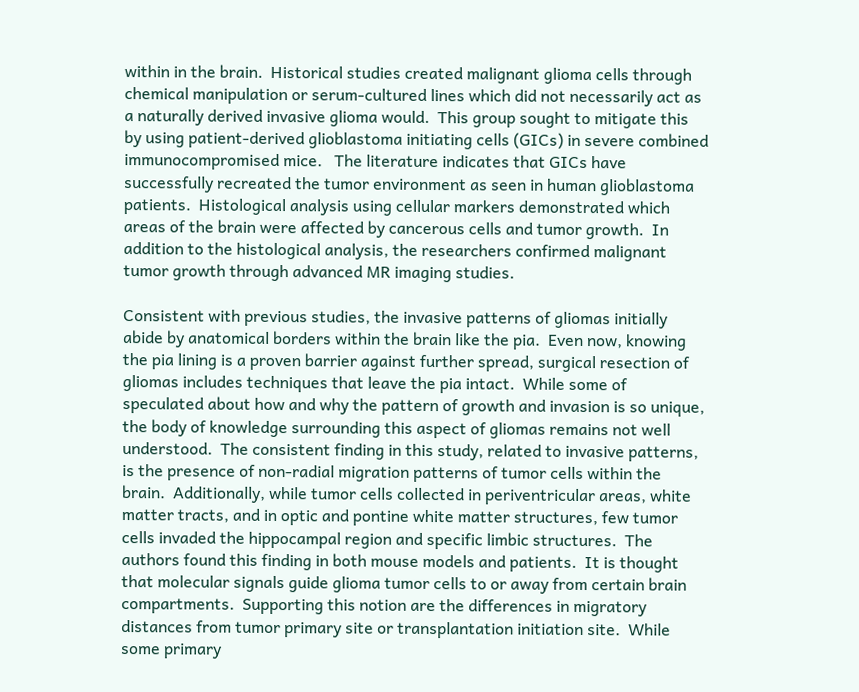within in the brain.  Historical studies created malignant glioma cells through chemical manipulation or serum-cultured lines which did not necessarily act as a naturally derived invasive glioma would.  This group sought to mitigate this by using patient-derived glioblastoma initiating cells (GICs) in severe combined immunocompromised mice.   The literature indicates that GICs have successfully recreated the tumor environment as seen in human glioblastoma patients.  Histological analysis using cellular markers demonstrated which areas of the brain were affected by cancerous cells and tumor growth.  In addition to the histological analysis, the researchers confirmed malignant tumor growth through advanced MR imaging studies.

Consistent with previous studies, the invasive patterns of gliomas initially abide by anatomical borders within the brain like the pia.  Even now, knowing the pia lining is a proven barrier against further spread, surgical resection of gliomas includes techniques that leave the pia intact.  While some of speculated about how and why the pattern of growth and invasion is so unique, the body of knowledge surrounding this aspect of gliomas remains not well understood.  The consistent finding in this study, related to invasive patterns, is the presence of non-radial migration patterns of tumor cells within the brain.  Additionally, while tumor cells collected in periventricular areas, white matter tracts, and in optic and pontine white matter structures, few tumor cells invaded the hippocampal region and specific limbic structures.  The authors found this finding in both mouse models and patients.  It is thought that molecular signals guide glioma tumor cells to or away from certain brain compartments.  Supporting this notion are the differences in migratory distances from tumor primary site or transplantation initiation site.  While some primary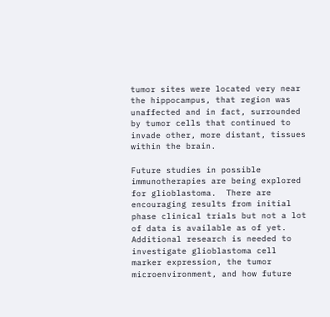tumor sites were located very near the hippocampus, that region was unaffected and in fact, surrounded by tumor cells that continued to invade other, more distant, tissues within the brain.

Future studies in possible immunotherapies are being explored for glioblastoma.  There are encouraging results from initial phase clinical trials but not a lot of data is available as of yet.  Additional research is needed to investigate glioblastoma cell marker expression, the tumor microenvironment, and how future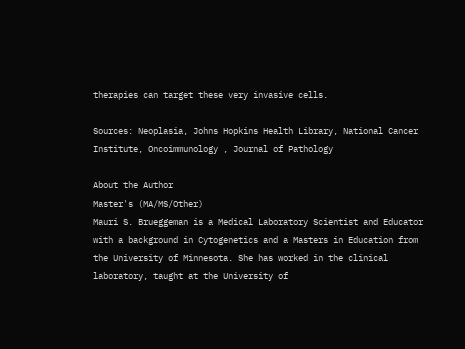therapies can target these very invasive cells.

Sources: Neoplasia, Johns Hopkins Health Library, National Cancer Institute, Oncoimmunology , Journal of Pathology

About the Author
Master's (MA/MS/Other)
Mauri S. Brueggeman is a Medical Laboratory Scientist and Educator with a background in Cytogenetics and a Masters in Education from the University of Minnesota. She has worked in the clinical laboratory, taught at the University of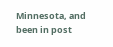Minnesota, and been in post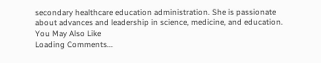secondary healthcare education administration. She is passionate about advances and leadership in science, medicine, and education.
You May Also Like
Loading Comments...